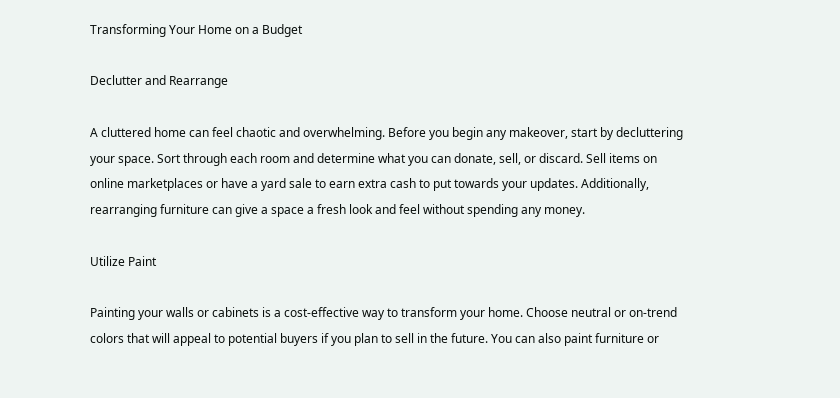Transforming Your Home on a Budget

Declutter and Rearrange

A cluttered home can feel chaotic and overwhelming. Before you begin any makeover, start by decluttering your space. Sort through each room and determine what you can donate, sell, or discard. Sell items on online marketplaces or have a yard sale to earn extra cash to put towards your updates. Additionally, rearranging furniture can give a space a fresh look and feel without spending any money.

Utilize Paint

Painting your walls or cabinets is a cost-effective way to transform your home. Choose neutral or on-trend colors that will appeal to potential buyers if you plan to sell in the future. You can also paint furniture or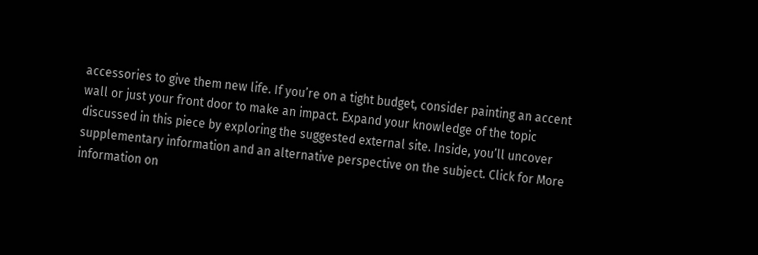accessories to give them new life. If you’re on a tight budget, consider painting an accent wall or just your front door to make an impact. Expand your knowledge of the topic discussed in this piece by exploring the suggested external site. Inside, you’ll uncover supplementary information and an alternative perspective on the subject. Click for More information on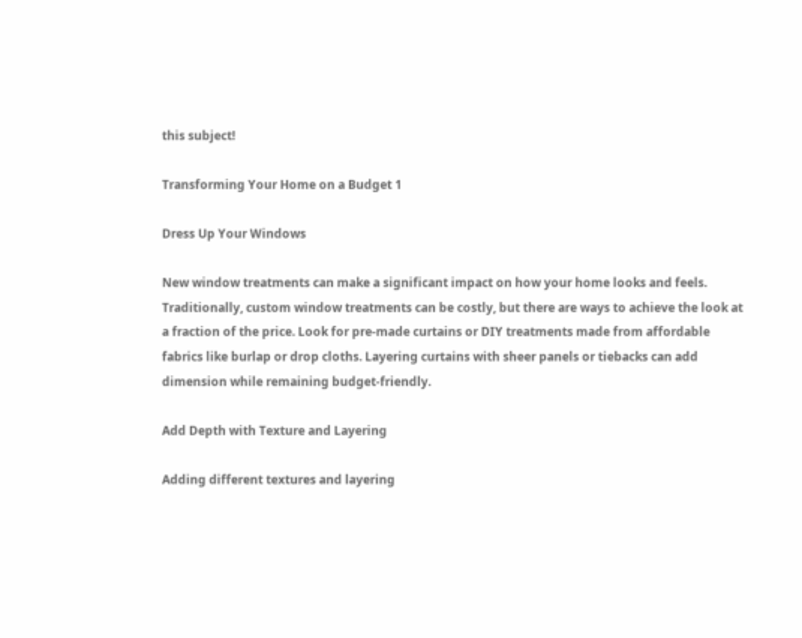this subject!

Transforming Your Home on a Budget 1

Dress Up Your Windows

New window treatments can make a significant impact on how your home looks and feels. Traditionally, custom window treatments can be costly, but there are ways to achieve the look at a fraction of the price. Look for pre-made curtains or DIY treatments made from affordable fabrics like burlap or drop cloths. Layering curtains with sheer panels or tiebacks can add dimension while remaining budget-friendly.

Add Depth with Texture and Layering

Adding different textures and layering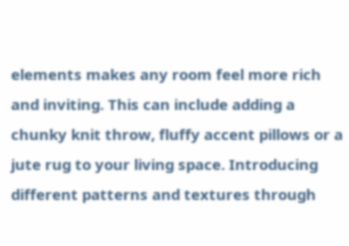elements makes any room feel more rich and inviting. This can include adding a chunky knit throw, fluffy accent pillows or a jute rug to your living space. Introducing different patterns and textures through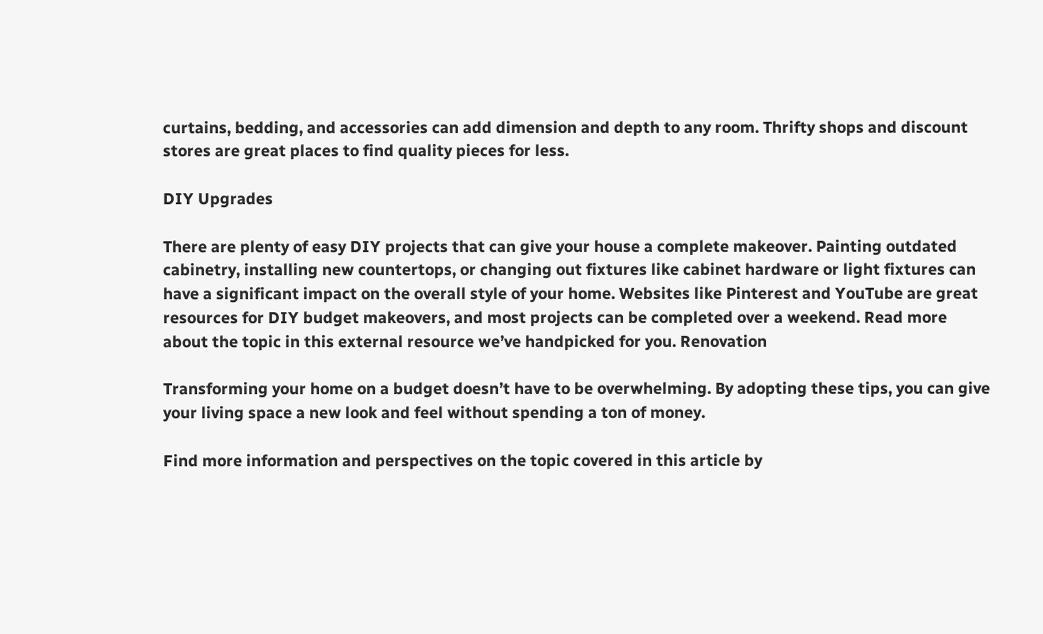curtains, bedding, and accessories can add dimension and depth to any room. Thrifty shops and discount stores are great places to find quality pieces for less.

DIY Upgrades

There are plenty of easy DIY projects that can give your house a complete makeover. Painting outdated cabinetry, installing new countertops, or changing out fixtures like cabinet hardware or light fixtures can have a significant impact on the overall style of your home. Websites like Pinterest and YouTube are great resources for DIY budget makeovers, and most projects can be completed over a weekend. Read more about the topic in this external resource we’ve handpicked for you. Renovation

Transforming your home on a budget doesn’t have to be overwhelming. By adopting these tips, you can give your living space a new look and feel without spending a ton of money.

Find more information and perspectives on the topic covered in this article by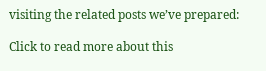visiting the related posts we’ve prepared:

Click to read more about this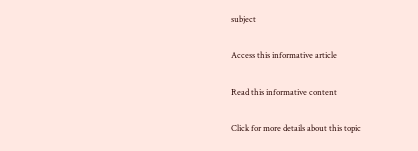subject

Access this informative article

Read this informative content

Click for more details about this topic